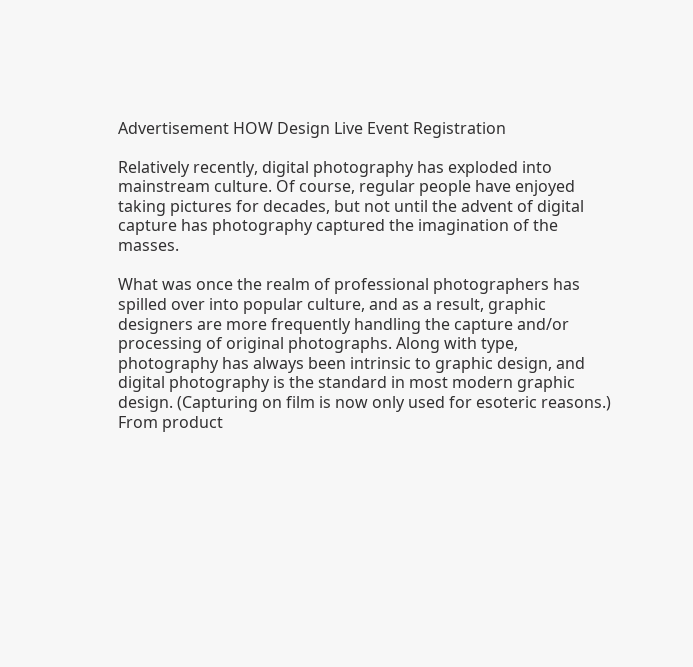Advertisement HOW Design Live Event Registration

Relatively recently, digital photography has exploded into mainstream culture. Of course, regular people have enjoyed taking pictures for decades, but not until the advent of digital capture has photography captured the imagination of the masses.

What was once the realm of professional photographers has spilled over into popular culture, and as a result, graphic designers are more frequently handling the capture and/or processing of original photographs. Along with type, photography has always been intrinsic to graphic design, and digital photography is the standard in most modern graphic design. (Capturing on film is now only used for esoteric reasons.) From product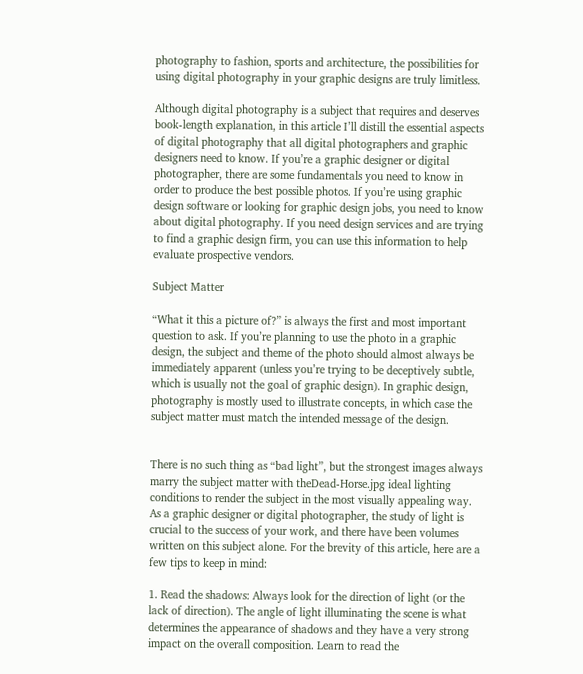photography to fashion, sports and architecture, the possibilities for using digital photography in your graphic designs are truly limitless.

Although digital photography is a subject that requires and deserves book-length explanation, in this article I’ll distill the essential aspects of digital photography that all digital photographers and graphic designers need to know. If you’re a graphic designer or digital photographer, there are some fundamentals you need to know in order to produce the best possible photos. If you’re using graphic design software or looking for graphic design jobs, you need to know about digital photography. If you need design services and are trying to find a graphic design firm, you can use this information to help evaluate prospective vendors.

Subject Matter

“What it this a picture of?” is always the first and most important question to ask. If you’re planning to use the photo in a graphic design, the subject and theme of the photo should almost always be immediately apparent (unless you’re trying to be deceptively subtle, which is usually not the goal of graphic design). In graphic design, photography is mostly used to illustrate concepts, in which case the subject matter must match the intended message of the design.


There is no such thing as “bad light”, but the strongest images always marry the subject matter with theDead-Horse.jpg ideal lighting conditions to render the subject in the most visually appealing way. As a graphic designer or digital photographer, the study of light is crucial to the success of your work, and there have been volumes written on this subject alone. For the brevity of this article, here are a few tips to keep in mind:

1. Read the shadows: Always look for the direction of light (or the lack of direction). The angle of light illuminating the scene is what determines the appearance of shadows and they have a very strong impact on the overall composition. Learn to read the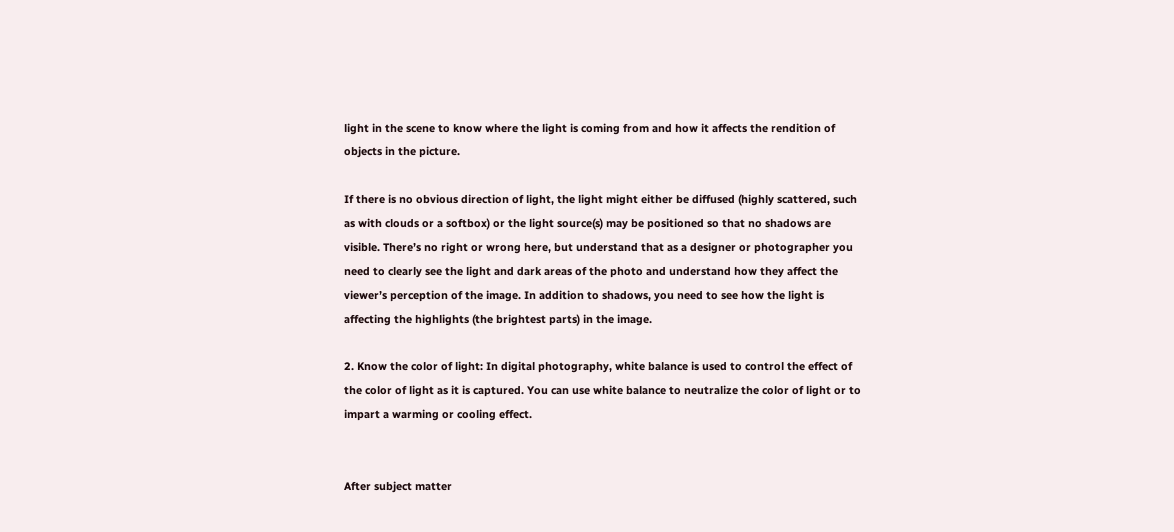light in the scene to know where the light is coming from and how it affects the rendition of objects in the picture.

If there is no obvious direction of light, the light might either be diffused (highly scattered, such as with clouds or a softbox) or the light source(s) may be positioned so that no shadows are visible. There’s no right or wrong here, but understand that as a designer or photographer you need to clearly see the light and dark areas of the photo and understand how they affect the viewer’s perception of the image. In addition to shadows, you need to see how the light is affecting the highlights (the brightest parts) in the image.

2. Know the color of light: In digital photography, white balance is used to control the effect of the color of light as it is captured. You can use white balance to neutralize the color of light or to impart a warming or cooling effect.


After subject matter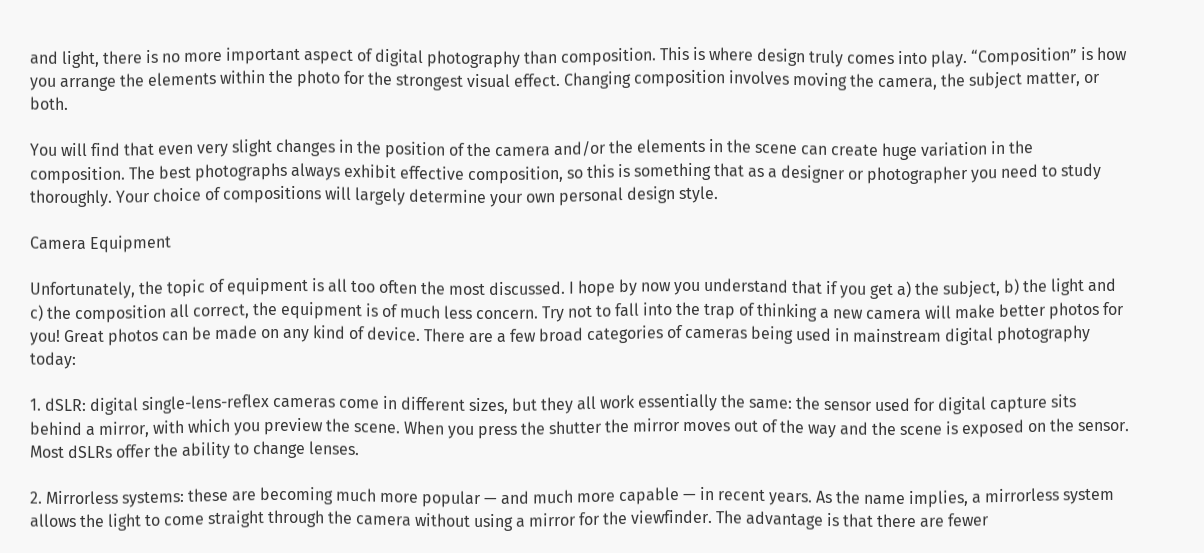and light, there is no more important aspect of digital photography than composition. This is where design truly comes into play. “Composition” is how you arrange the elements within the photo for the strongest visual effect. Changing composition involves moving the camera, the subject matter, or both.

You will find that even very slight changes in the position of the camera and/or the elements in the scene can create huge variation in the composition. The best photographs always exhibit effective composition, so this is something that as a designer or photographer you need to study thoroughly. Your choice of compositions will largely determine your own personal design style.

Camera Equipment

Unfortunately, the topic of equipment is all too often the most discussed. I hope by now you understand that if you get a) the subject, b) the light and c) the composition all correct, the equipment is of much less concern. Try not to fall into the trap of thinking a new camera will make better photos for you! Great photos can be made on any kind of device. There are a few broad categories of cameras being used in mainstream digital photography today:

1. dSLR: digital single-lens-reflex cameras come in different sizes, but they all work essentially the same: the sensor used for digital capture sits behind a mirror, with which you preview the scene. When you press the shutter the mirror moves out of the way and the scene is exposed on the sensor. Most dSLRs offer the ability to change lenses.

2. Mirrorless systems: these are becoming much more popular — and much more capable — in recent years. As the name implies, a mirrorless system allows the light to come straight through the camera without using a mirror for the viewfinder. The advantage is that there are fewer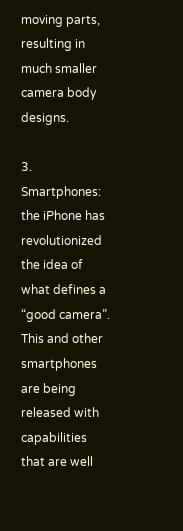moving parts, resulting in much smaller camera body designs.

3. Smartphones: the iPhone has revolutionized the idea of what defines a “good camera”. This and other smartphones are being released with capabilities that are well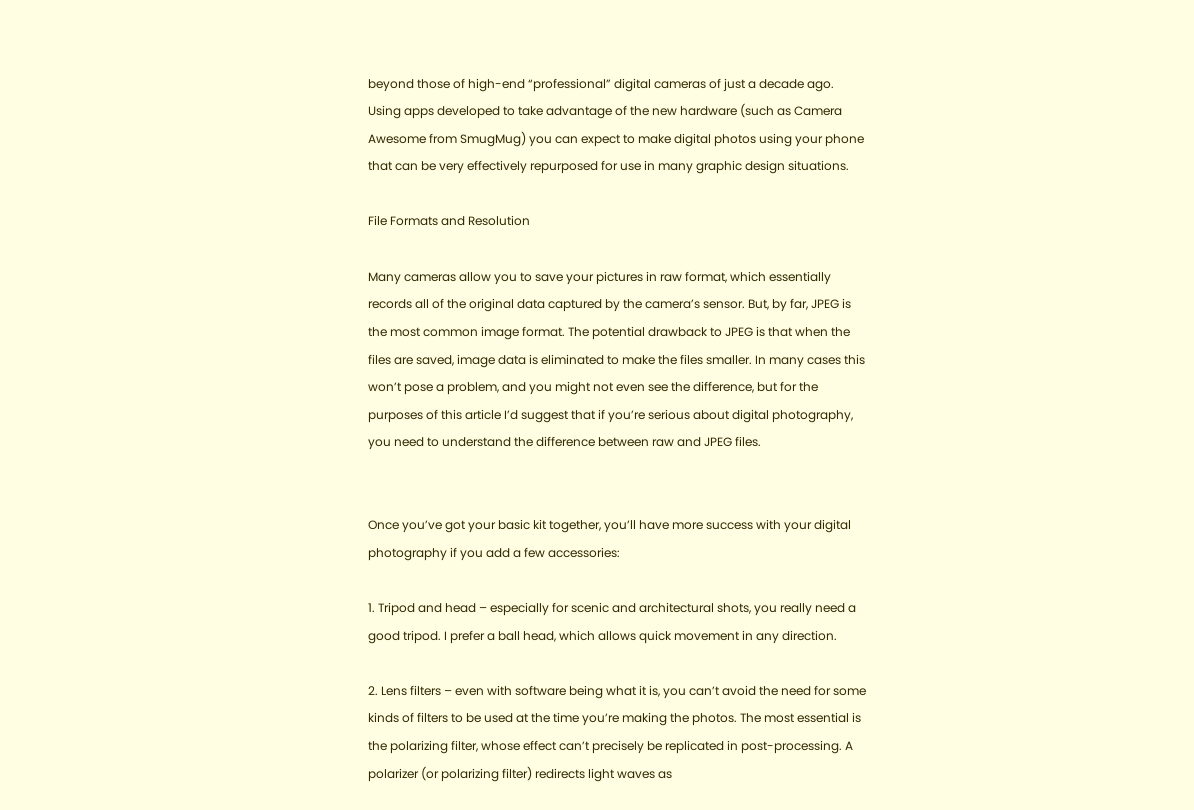beyond those of high-end “professional” digital cameras of just a decade ago. Using apps developed to take advantage of the new hardware (such as Camera Awesome from SmugMug) you can expect to make digital photos using your phone that can be very effectively repurposed for use in many graphic design situations.

File Formats and Resolution

Many cameras allow you to save your pictures in raw format, which essentially records all of the original data captured by the camera’s sensor. But, by far, JPEG is the most common image format. The potential drawback to JPEG is that when the files are saved, image data is eliminated to make the files smaller. In many cases this won’t pose a problem, and you might not even see the difference, but for the purposes of this article I’d suggest that if you’re serious about digital photography, you need to understand the difference between raw and JPEG files.


Once you’ve got your basic kit together, you’ll have more success with your digital photography if you add a few accessories:

1. Tripod and head – especially for scenic and architectural shots, you really need a good tripod. I prefer a ball head, which allows quick movement in any direction.

2. Lens filters – even with software being what it is, you can’t avoid the need for some kinds of filters to be used at the time you’re making the photos. The most essential is the polarizing filter, whose effect can’t precisely be replicated in post-processing. A polarizer (or polarizing filter) redirects light waves as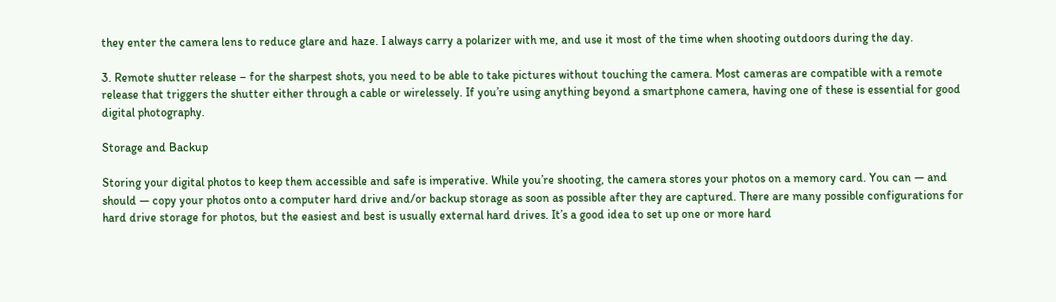they enter the camera lens to reduce glare and haze. I always carry a polarizer with me, and use it most of the time when shooting outdoors during the day.

3. Remote shutter release – for the sharpest shots, you need to be able to take pictures without touching the camera. Most cameras are compatible with a remote release that triggers the shutter either through a cable or wirelessely. If you’re using anything beyond a smartphone camera, having one of these is essential for good digital photography.

Storage and Backup

Storing your digital photos to keep them accessible and safe is imperative. While you’re shooting, the camera stores your photos on a memory card. You can — and should — copy your photos onto a computer hard drive and/or backup storage as soon as possible after they are captured. There are many possible configurations for hard drive storage for photos, but the easiest and best is usually external hard drives. It’s a good idea to set up one or more hard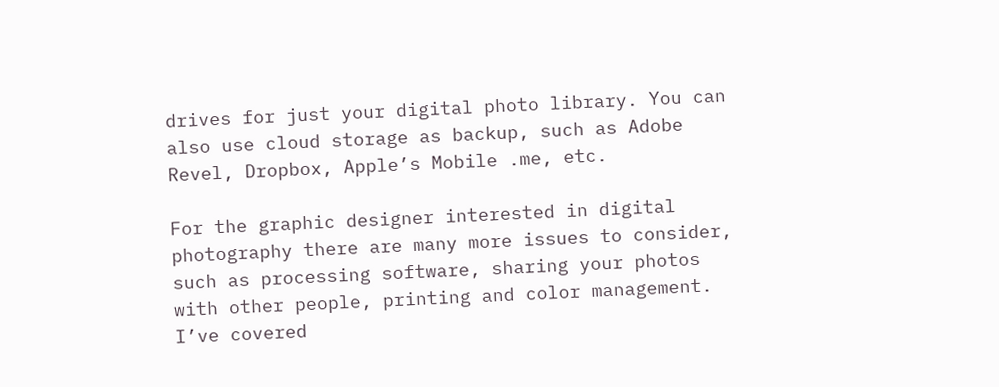drives for just your digital photo library. You can also use cloud storage as backup, such as Adobe Revel, Dropbox, Apple’s Mobile .me, etc.

For the graphic designer interested in digital photography there are many more issues to consider, such as processing software, sharing your photos with other people, printing and color management. I’ve covered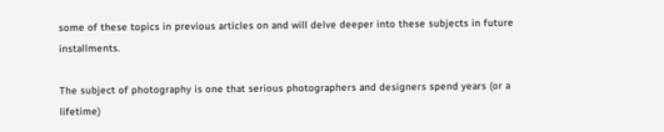some of these topics in previous articles on and will delve deeper into these subjects in future installments.

The subject of photography is one that serious photographers and designers spend years (or a lifetime)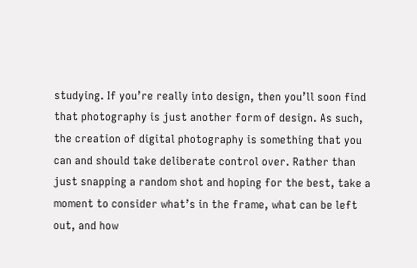studying. If you’re really into design, then you’ll soon find that photography is just another form of design. As such, the creation of digital photography is something that you can and should take deliberate control over. Rather than just snapping a random shot and hoping for the best, take a moment to consider what’s in the frame, what can be left out, and how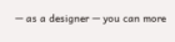— as a designer — you can more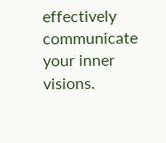effectively communicate your inner visions.